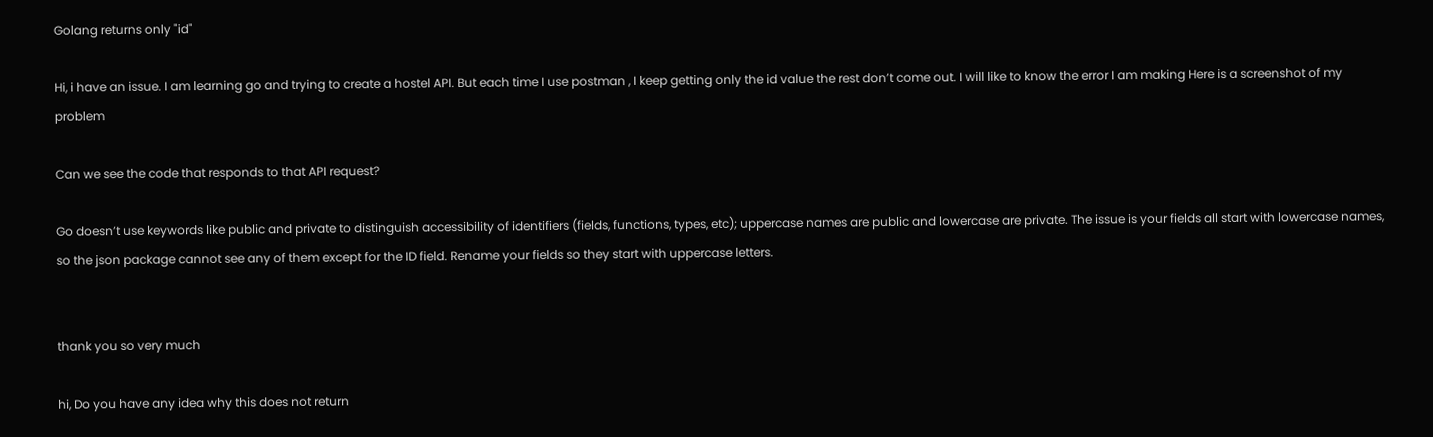Golang returns only "id"

Hi, i have an issue. I am learning go and trying to create a hostel API. But each time I use postman , I keep getting only the id value the rest don’t come out. I will like to know the error I am making Here is a screenshot of my problem

Can we see the code that responds to that API request?

Go doesn’t use keywords like public and private to distinguish accessibility of identifiers (fields, functions, types, etc); uppercase names are public and lowercase are private. The issue is your fields all start with lowercase names, so the json package cannot see any of them except for the ID field. Rename your fields so they start with uppercase letters.


thank you so very much

hi, Do you have any idea why this does not return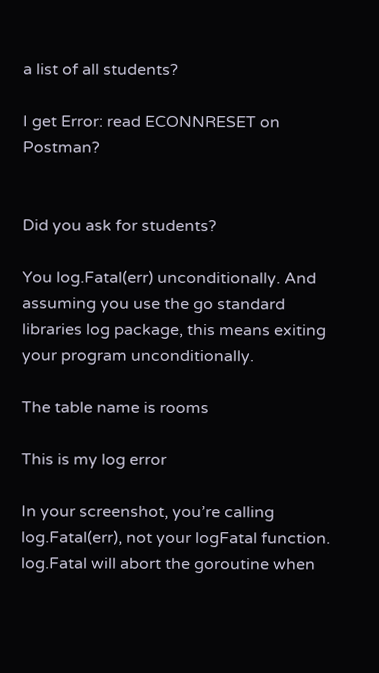a list of all students?

I get Error: read ECONNRESET on Postman?


Did you ask for students?

You log.Fatal(err) unconditionally. And assuming you use the go standard libraries log package, this means exiting your program unconditionally.

The table name is rooms

This is my log error

In your screenshot, you’re calling log.Fatal(err), not your logFatal function. log.Fatal will abort the goroutine when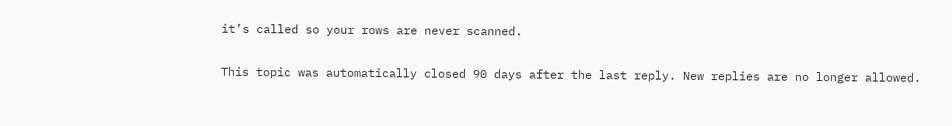it’s called so your rows are never scanned.


This topic was automatically closed 90 days after the last reply. New replies are no longer allowed.